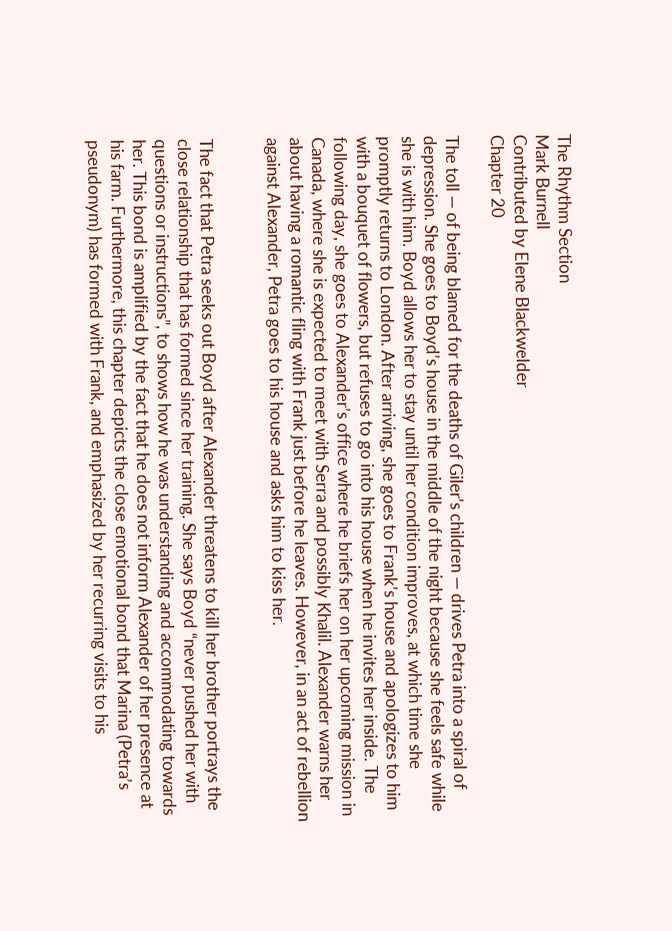The Rhythm Section
Mark Burnell
Contributed by Elene Blackwelder
Chapter 20

The toll — of being blamed for the deaths of Giler’s children — drives Petra into a spiral of depression. She goes to Boyd’s house in the middle of the night because she feels safe while she is with him. Boyd allows her to stay until her condition improves, at which time she promptly returns to London. After arriving, she goes to Frank’s house and apologizes to him with a bouquet of flowers, but refuses to go into his house when he invites her inside. The following day, she goes to Alexander’s office where he briefs her on her upcoming mission in Canada, where she is expected to meet with Serra and possibly Khalil. Alexander warns her about having a romantic fling with Frank just before he leaves. However, in an act of rebellion against Alexander, Petra goes to his house and asks him to kiss her.


The fact that Petra seeks out Boyd after Alexander threatens to kill her brother portrays the close relationship that has formed since her training. She says Boyd “never pushed her with questions or instructions”, to shows how he was understanding and accommodating towards her. This bond is amplified by the fact that he does not inform Alexander of her presence at his farm. Furthermore, this chapter depicts the close emotional bond that Marina (Petra’s pseudonym) has formed with Frank, and emphasized by her recurring visits to his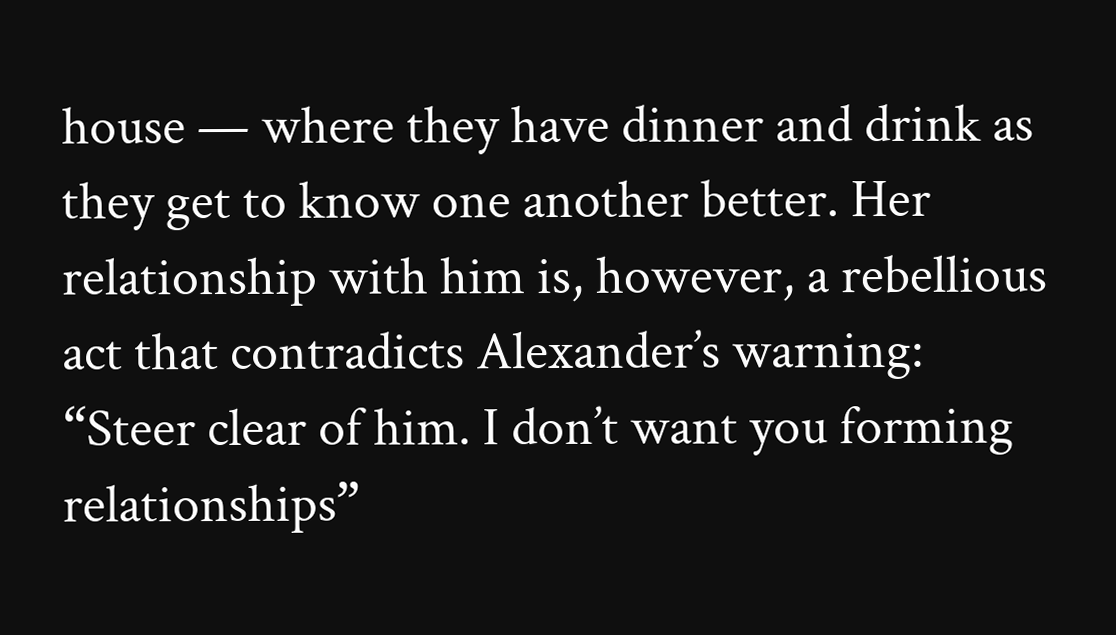house — where they have dinner and drink as they get to know one another better. Her relationship with him is, however, a rebellious act that contradicts Alexander’s warning: “Steer clear of him. I don’t want you forming relationships”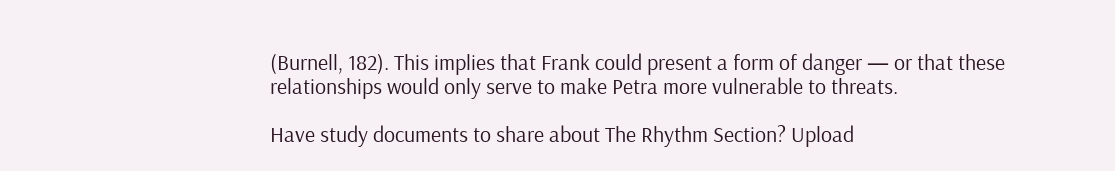(Burnell, 182). This implies that Frank could present a form of danger — or that these relationships would only serve to make Petra more vulnerable to threats.

Have study documents to share about The Rhythm Section? Upload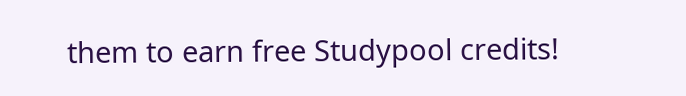them to earn free Studypool credits!